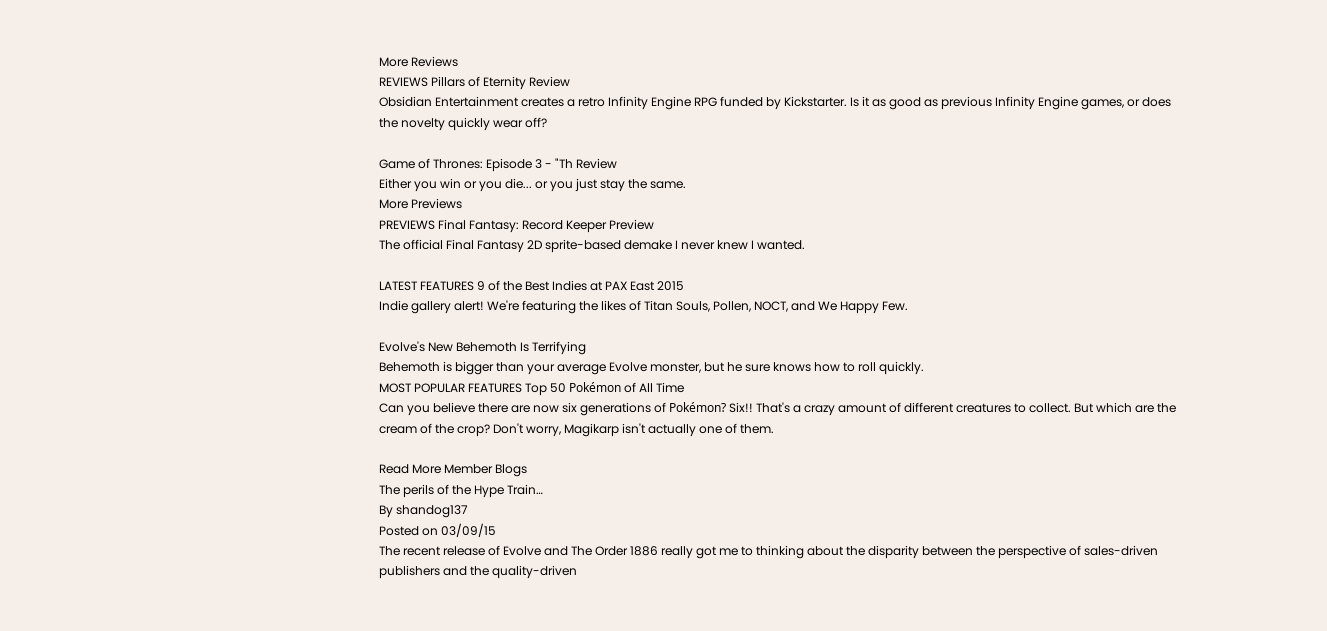More Reviews
REVIEWS Pillars of Eternity Review
Obsidian Entertainment creates a retro Infinity Engine RPG funded by Kickstarter. Is it as good as previous Infinity Engine games, or does the novelty quickly wear off?

Game of Thrones: Episode 3 - "Th Review
Either you win or you die... or you just stay the same.
More Previews
PREVIEWS Final Fantasy: Record Keeper Preview
The official Final Fantasy 2D sprite-based demake I never knew I wanted.

LATEST FEATURES 9 of the Best Indies at PAX East 2015
Indie gallery alert! We're featuring the likes of Titan Souls, Pollen, NOCT, and We Happy Few.

Evolve's New Behemoth Is Terrifying
Behemoth is bigger than your average Evolve monster, but he sure knows how to roll quickly.
MOST POPULAR FEATURES Top 50 Pokémon of All Time
Can you believe there are now six generations of Pokémon? Six!! That's a crazy amount of different creatures to collect. But which are the cream of the crop? Don't worry, Magikarp isn't actually one of them.

Read More Member Blogs
The perils of the Hype Train…
By shandog137
Posted on 03/09/15
The recent release of Evolve and The Order 1886 really got me to thinking about the disparity between the perspective of sales-driven publishers and the quality-driven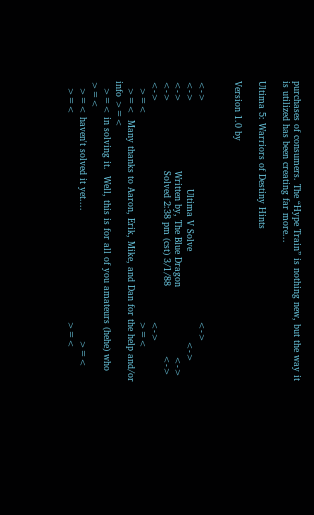purchases of consumers. The “Hype Train” is nothing new, but the way it is utilized has been creating far more...

Ultima 5: Warriors of Destiny Hints

Version 1.0 by


<->                                                                         <->
<->                             Ultima V Solve                              <->
<->                       Written by, The Blue Dragon                       <->
<->                       Solved 2:38 pm (cst) 3/1/88                       <->
<->                                                                         <->
  >=<                                                                     >=<
  >=<  Many thanks to Aaron, Erik, Mike, and Dan for the help and/or info >=<
  >=< in solving it.  Well, this is for all of you amateurs (hehe) who    >=<
  >=< haven't solved it yet....                                           >=<
  >=<                                                                     >=<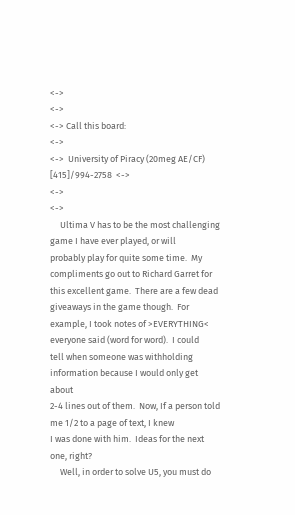<->                                                                         <->
<-> Call this board:                                                        <->
<->  University of Piracy (20meg AE/CF)                     [415]/994-2758  <->
<->                                                                         <->
     Ultima V has to be the most challenging game I have ever played, or will
probably play for quite some time.  My compliments go out to Richard Garret for
this excellent game.  There are a few dead giveaways in the game though.  For
example, I took notes of >EVERYTHING< everyone said (word for word).  I could
tell when someone was withholding information because I would only get about
2-4 lines out of them.  Now, If a person told me 1/2 to a page of text, I knew
I was done with him.  Ideas for the next one, right?
     Well, in order to solve U5, you must do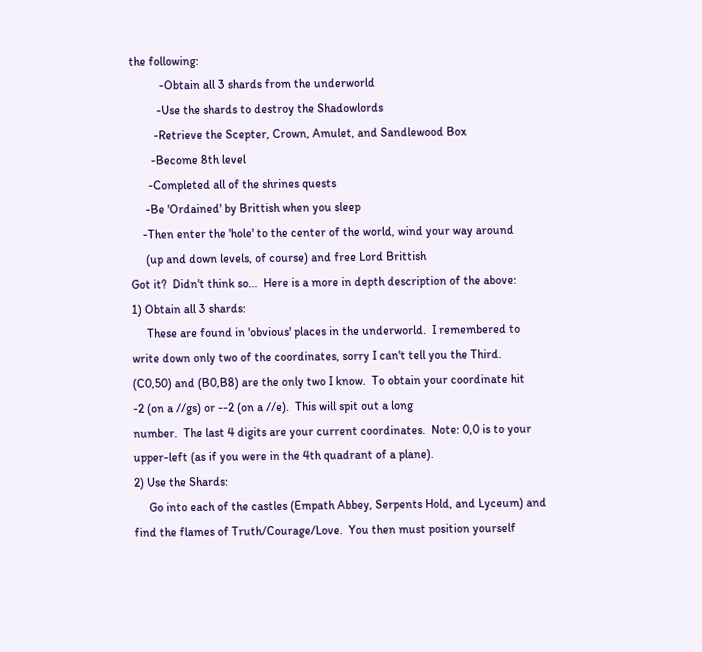the following:
          -Obtain all 3 shards from the underworld
         -Use the shards to destroy the Shadowlords
        -Retrieve the Scepter, Crown, Amulet, and Sandlewood Box
       -Become 8th level
      -Completed all of the shrines quests
     -Be 'Ordained' by Brittish when you sleep
    -Then enter the 'hole' to the center of the world, wind your way around
     (up and down levels, of course) and free Lord Brittish
Got it?  Didn't think so...  Here is a more in depth description of the above:
1) Obtain all 3 shards:
     These are found in 'obvious' places in the underworld.  I remembered to
write down only two of the coordinates, sorry I can't tell you the Third.
(C0,50) and (B0,B8) are the only two I know.  To obtain your coordinate hit
-2 (on a //gs) or --2 (on a //e).  This will spit out a long
number.  The last 4 digits are your current coordinates.  Note: 0,0 is to your
upper-left (as if you were in the 4th quadrant of a plane).
2) Use the Shards:
     Go into each of the castles (Empath Abbey, Serpents Hold, and Lyceum) and
find the flames of Truth/Courage/Love.  You then must position yourself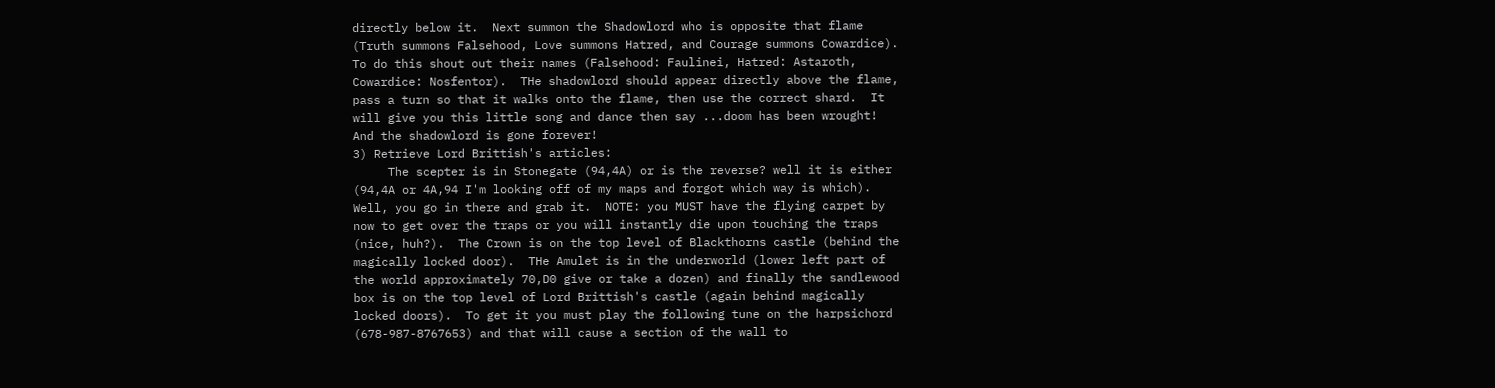directly below it.  Next summon the Shadowlord who is opposite that flame
(Truth summons Falsehood, Love summons Hatred, and Courage summons Cowardice).
To do this shout out their names (Falsehood: Faulinei, Hatred: Astaroth,
Cowardice: Nosfentor).  THe shadowlord should appear directly above the flame,
pass a turn so that it walks onto the flame, then use the correct shard.  It
will give you this little song and dance then say ...doom has been wrought!
And the shadowlord is gone forever!
3) Retrieve Lord Brittish's articles:
     The scepter is in Stonegate (94,4A) or is the reverse? well it is either
(94,4A or 4A,94 I'm looking off of my maps and forgot which way is which).
Well, you go in there and grab it.  NOTE: you MUST have the flying carpet by
now to get over the traps or you will instantly die upon touching the traps
(nice, huh?).  The Crown is on the top level of Blackthorns castle (behind the
magically locked door).  THe Amulet is in the underworld (lower left part of
the world approximately 70,D0 give or take a dozen) and finally the sandlewood
box is on the top level of Lord Brittish's castle (again behind magically
locked doors).  To get it you must play the following tune on the harpsichord
(678-987-8767653) and that will cause a section of the wall to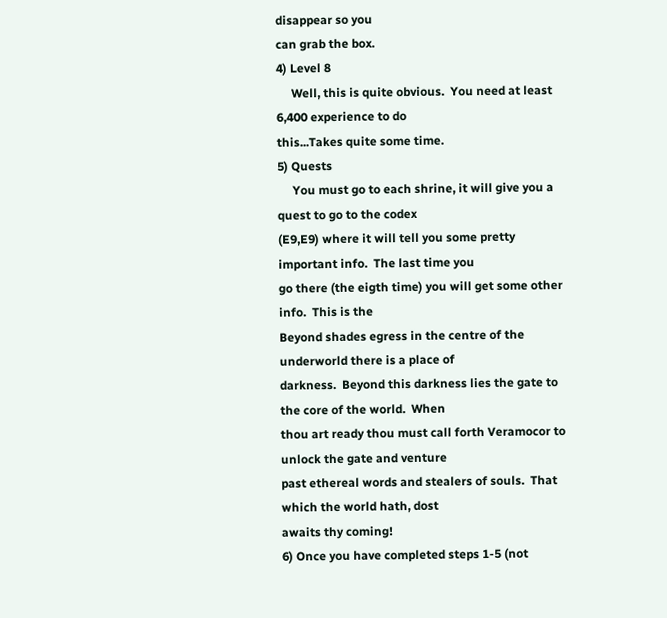disappear so you
can grab the box.
4) Level 8
     Well, this is quite obvious.  You need at least 6,400 experience to do
this...Takes quite some time.
5) Quests
     You must go to each shrine, it will give you a quest to go to the codex
(E9,E9) where it will tell you some pretty important info.  The last time you
go there (the eigth time) you will get some other info.  This is the
Beyond shades egress in the centre of the underworld there is a place of
darkness.  Beyond this darkness lies the gate to the core of the world.  When
thou art ready thou must call forth Veramocor to unlock the gate and venture
past ethereal words and stealers of souls.  That which the world hath, dost
awaits thy coming!
6) Once you have completed steps 1-5 (not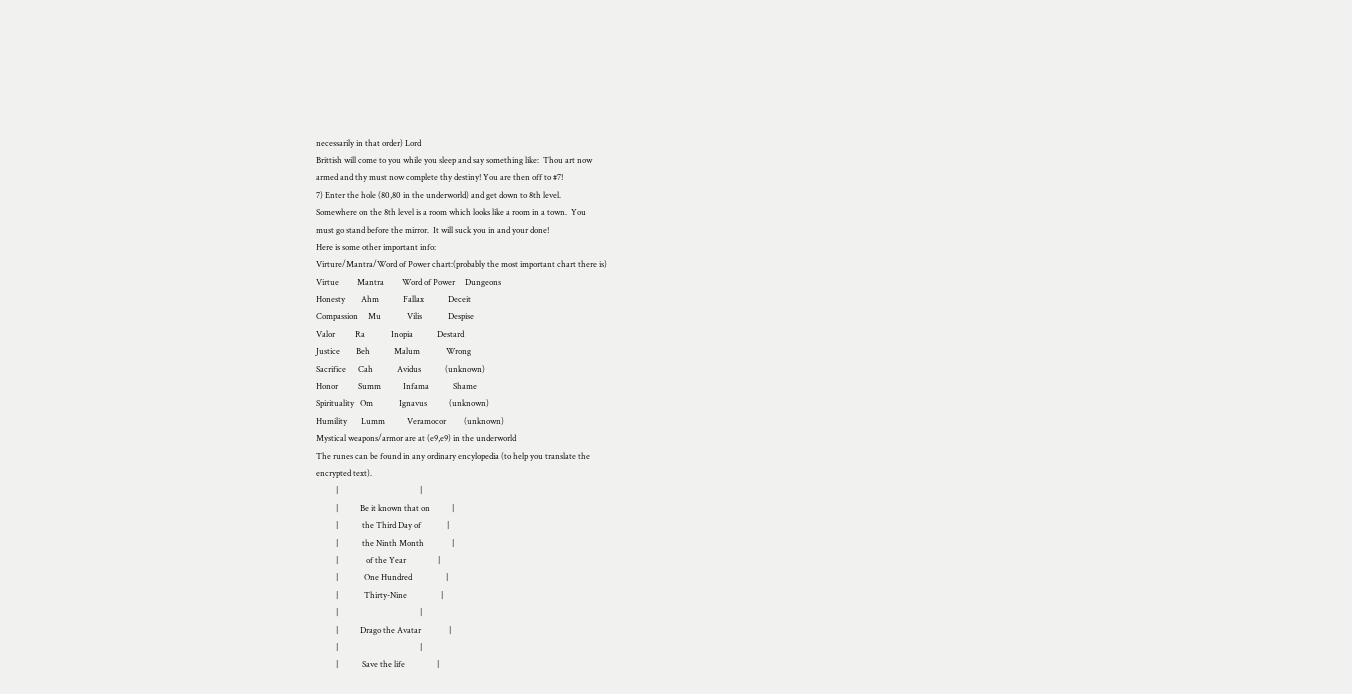necessarily in that order) Lord
Brittish will come to you while you sleep and say something like:  Thou art now
armed and thy must now complete thy destiny! You are then off to #7!
7) Enter the hole (80,80 in the underworld) and get down to 8th level.
Somewhere on the 8th level is a room which looks like a room in a town.  You
must go stand before the mirror.  It will suck you in and your done!
Here is some other important info:
Virture/Mantra/Word of Power chart:(probably the most important chart there is)
Virtue         Mantra         Word of Power     Dungeons
Honesty        Ahm            Fallax            Deceit
Compassion     Mu             Vilis             Despise
Valor          Ra             Inopia            Destard
Justice        Beh            Malum             Wrong
Sacrifice      Cah            Avidus            (unknown)
Honor          Summ           Infama            Shame
Spirituality   Om             Ignavus           (unknown)
Humility       Lumm           Veramocor         (unknown)
Mystical weapons/armor are at (e9,e9) in the underworld
The runes can be found in any ordinary encylopedia (to help you translate the
encrypted text).
          |                                         |
          |           Be it known that on           |
          |            the Third Day of             |
          |            the Ninth Month              |
          |              of the Year                |
          |             One Hundred                 |
          |             Thirty-Nine                 |
          |                                         |
          |           Drago the Avatar              |
          |                                         |
          |            Save the life                |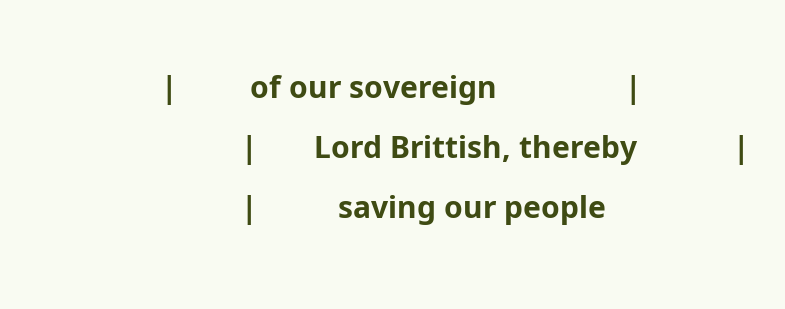|         of our sovereign                |
          |       Lord Brittish, thereby            |
          |          saving our people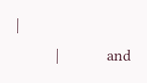|
          |            and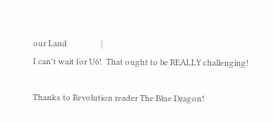our Land                 |
I can't wait for U6!  That ought to be REALLY challenging!

Thanks to Revolution reader The Blue Dragon!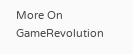More On GameRevolution